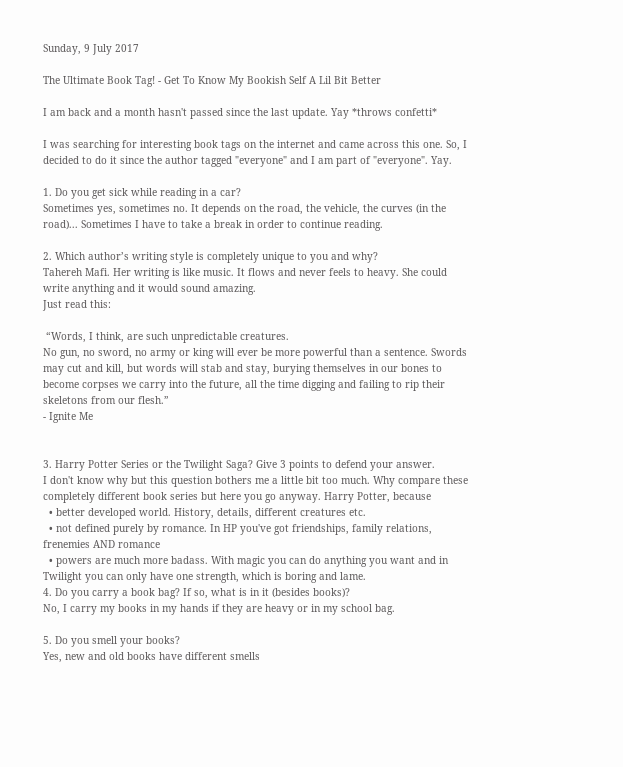Sunday, 9 July 2017

The Ultimate Book Tag! - Get To Know My Bookish Self A Lil Bit Better

I am back and a month hasn't passed since the last update. Yay *throws confetti*

I was searching for interesting book tags on the internet and came across this one. So, I decided to do it since the author tagged "everyone" and I am part of "everyone". Yay.

1. Do you get sick while reading in a car?
Sometimes yes, sometimes no. It depends on the road, the vehicle, the curves (in the road)... Sometimes I have to take a break in order to continue reading.

2. Which author’s writing style is completely unique to you and why?
Tahereh Mafi. Her writing is like music. It flows and never feels to heavy. She could write anything and it would sound amazing.
Just read this:

 “Words, I think, are such unpredictable creatures.
No gun, no sword, no army or king will ever be more powerful than a sentence. Swords may cut and kill, but words will stab and stay, burying themselves in our bones to become corpses we carry into the future, all the time digging and failing to rip their skeletons from our flesh.”
- Ignite Me


3. Harry Potter Series or the Twilight Saga? Give 3 points to defend your answer.
I don't know why but this question bothers me a little bit too much. Why compare these completely different book series but here you go anyway. Harry Potter, because
  • better developed world. History, details, different creatures etc.
  • not defined purely by romance. In HP you've got friendships, family relations, frenemies AND romance
  • powers are much more badass. With magic you can do anything you want and in Twilight you can only have one strength, which is boring and lame.
4. Do you carry a book bag? If so, what is in it (besides books)?
No, I carry my books in my hands if they are heavy or in my school bag.

5. Do you smell your books?
Yes, new and old books have different smells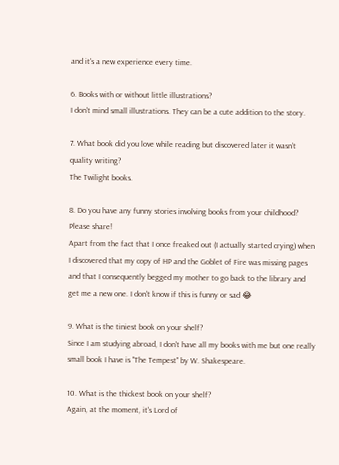and it's a new experience every time.

6. Books with or without little illustrations?
I don't mind small illustrations. They can be a cute addition to the story.

7. What book did you love while reading but discovered later it wasn’t quality writing?
The Twilight books.

8. Do you have any funny stories involving books from your childhood? Please share!
Apart from the fact that I once freaked out (I actually started crying) when I discovered that my copy of HP and the Goblet of Fire was missing pages and that I consequently begged my mother to go back to the library and get me a new one. I don't know if this is funny or sad 😂

9. What is the tiniest book on your shelf?
Since I am studying abroad, I don't have all my books with me but one really small book I have is "The Tempest" by W. Shakespeare.

10. What is the thickest book on your shelf?
Again, at the moment, it's Lord of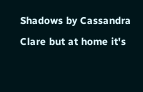Shadows by Cassandra Clare but at home it's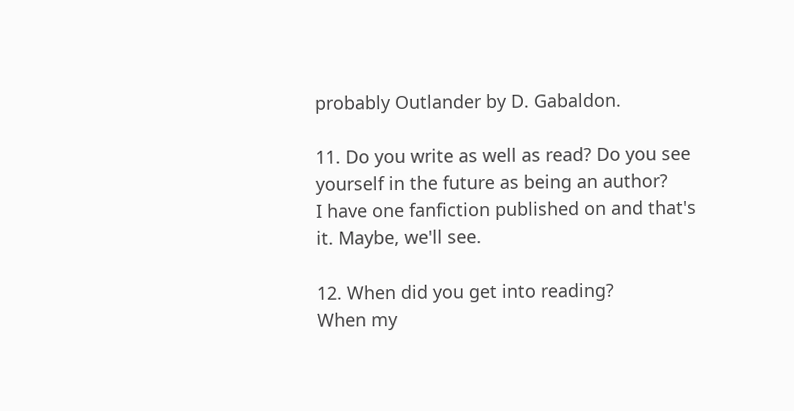probably Outlander by D. Gabaldon.

11. Do you write as well as read? Do you see yourself in the future as being an author?
I have one fanfiction published on and that's it. Maybe, we'll see.

12. When did you get into reading?
When my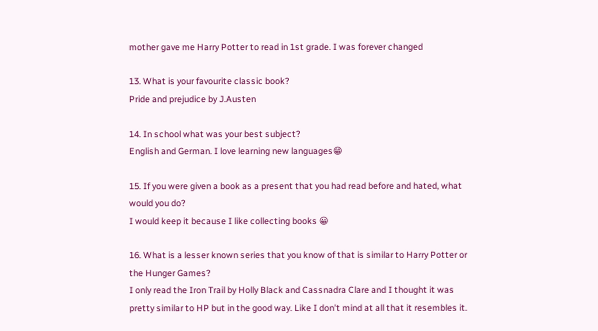mother gave me Harry Potter to read in 1st grade. I was forever changed

13. What is your favourite classic book?
Pride and prejudice by J.Austen

14. In school what was your best subject?
English and German. I love learning new languages😁

15. If you were given a book as a present that you had read before and hated, what would you do?
I would keep it because I like collecting books 😀

16. What is a lesser known series that you know of that is similar to Harry Potter or the Hunger Games?
I only read the Iron Trail by Holly Black and Cassnadra Clare and I thought it was pretty similar to HP but in the good way. Like I don't mind at all that it resembles it.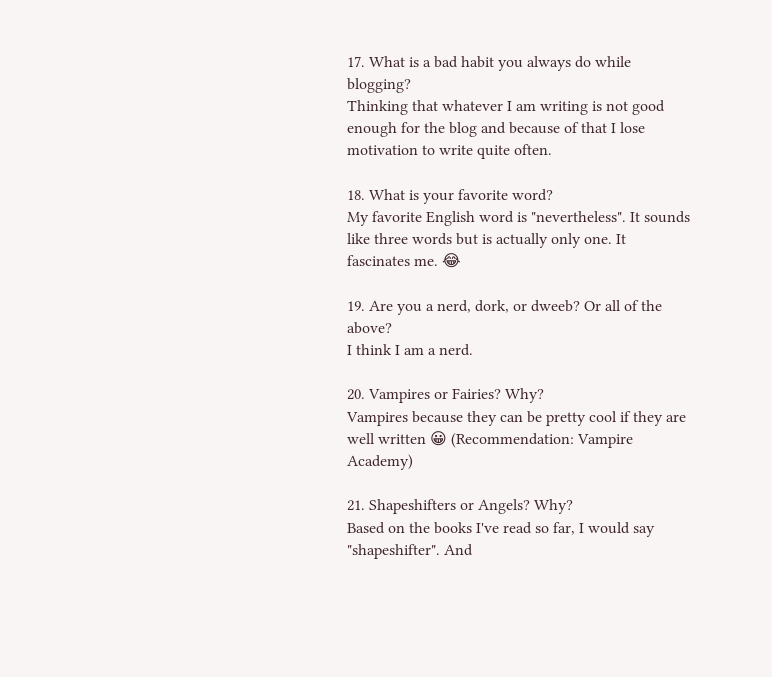17. What is a bad habit you always do while blogging?
Thinking that whatever I am writing is not good enough for the blog and because of that I lose motivation to write quite often.

18. What is your favorite word?
My favorite English word is "nevertheless". It sounds like three words but is actually only one. It fascinates me. 😂

19. Are you a nerd, dork, or dweeb? Or all of the above?
I think I am a nerd.

20. Vampires or Fairies? Why?
Vampires because they can be pretty cool if they are well written 😀 (Recommendation: Vampire Academy)

21. Shapeshifters or Angels? Why?
Based on the books I've read so far, I would say "shapeshifter". And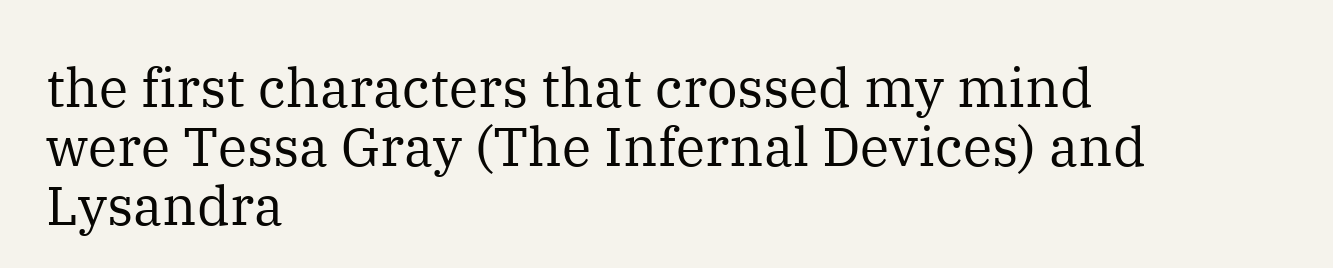the first characters that crossed my mind were Tessa Gray (The Infernal Devices) and Lysandra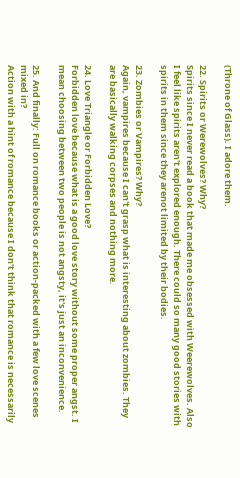(Throne of Glass). I adore them.

22. Spirits or Werewolves? Why?
Spirits since I never read a book that made me obsessed with Weerewolves. Also I feel like spirits aren't explored enough. There could so many good stories with spirits in them since they arenot limited by their bodies.

23. Zombies or Vampires? Why?
Again, vampires because I can't grasp what is interesting about zombies. They are basically walking corpses and nothing more.

24. Love Triangle or Forbidden Love?
Forbidden love because what is a good love story without some proper angst. I mean choosing between two people is not angsty, it's just an inconvenience.

25. And finally: Full on romance books or action-packed with a few love scenes mixed in?
Action with a hint of romance because I don't think that romance is necessarily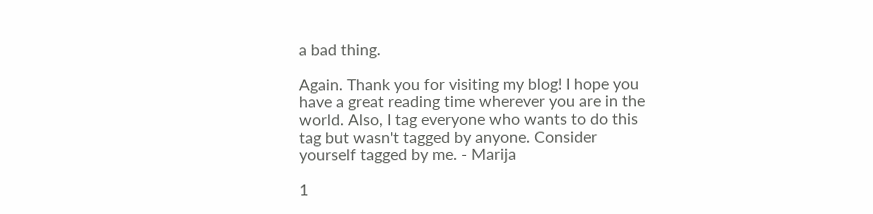a bad thing.

Again. Thank you for visiting my blog! I hope you have a great reading time wherever you are in the world. Also, I tag everyone who wants to do this tag but wasn't tagged by anyone. Consider yourself tagged by me. - Marija

1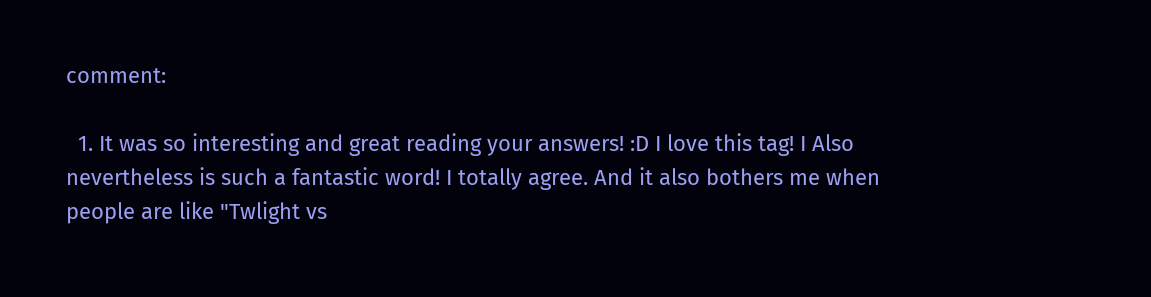comment:

  1. It was so interesting and great reading your answers! :D I love this tag! I Also nevertheless is such a fantastic word! I totally agree. And it also bothers me when people are like "Twlight vs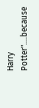Harry Potter"....because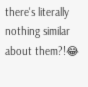there's literally nothing similar about them?!😂